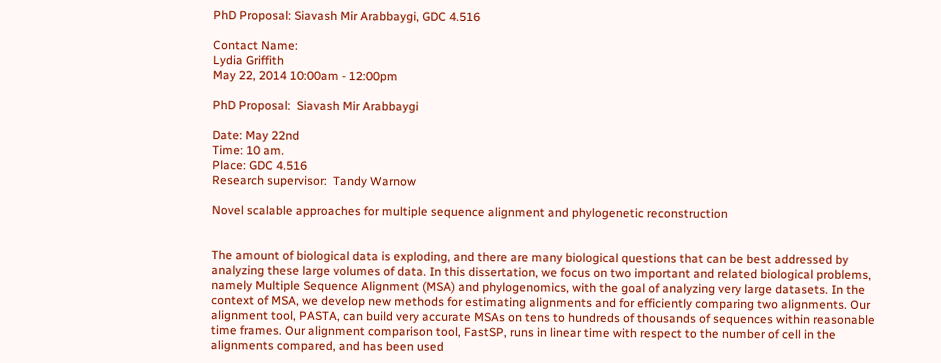PhD Proposal: Siavash Mir Arabbaygi, GDC 4.516

Contact Name:
Lydia Griffith
May 22, 2014 10:00am - 12:00pm

PhD Proposal:  Siavash Mir Arabbaygi

Date: May 22nd
Time: 10 am.
Place: GDC 4.516
Research supervisor:  Tandy Warnow

Novel scalable approaches for multiple sequence alignment and phylogenetic reconstruction


The amount of biological data is exploding, and there are many biological questions that can be best addressed by analyzing these large volumes of data. In this dissertation, we focus on two important and related biological problems, namely Multiple Sequence Alignment (MSA) and phylogenomics, with the goal of analyzing very large datasets. In the context of MSA, we develop new methods for estimating alignments and for efficiently comparing two alignments. Our alignment tool, PASTA, can build very accurate MSAs on tens to hundreds of thousands of sequences within reasonable time frames. Our alignment comparison tool, FastSP, runs in linear time with respect to the number of cell in the alignments compared, and has been used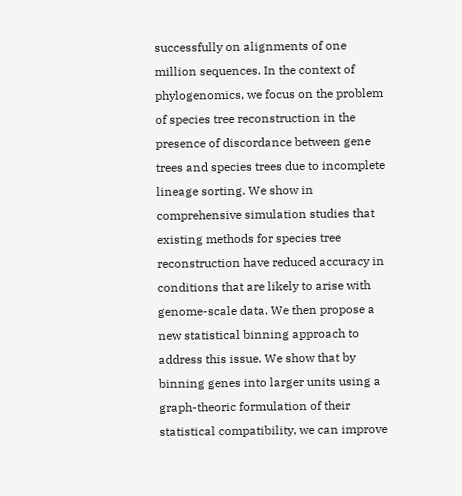successfully on alignments of one million sequences. In the context of phylogenomics, we focus on the problem of species tree reconstruction in the presence of discordance between gene trees and species trees due to incomplete lineage sorting. We show in comprehensive simulation studies that existing methods for species tree reconstruction have reduced accuracy in conditions that are likely to arise with genome-scale data. We then propose a new statistical binning approach to address this issue. We show that by binning genes into larger units using a graph-theoric formulation of their statistical compatibility, we can improve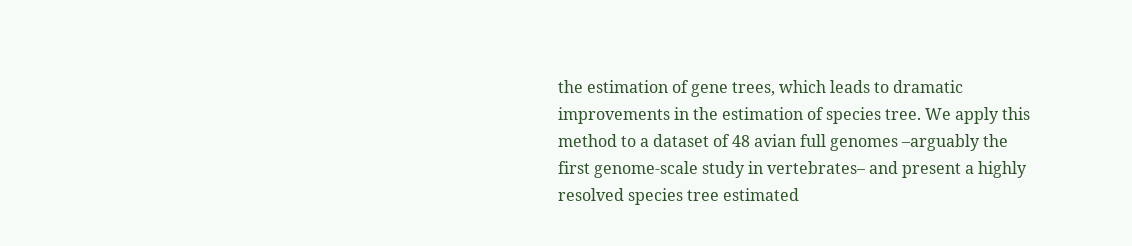the estimation of gene trees, which leads to dramatic improvements in the estimation of species tree. We apply this method to a dataset of 48 avian full genomes –arguably the first genome-scale study in vertebrates– and present a highly resolved species tree estimated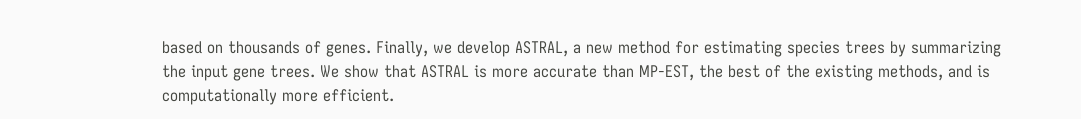based on thousands of genes. Finally, we develop ASTRAL, a new method for estimating species trees by summarizing the input gene trees. We show that ASTRAL is more accurate than MP-EST, the best of the existing methods, and is computationally more efficient.